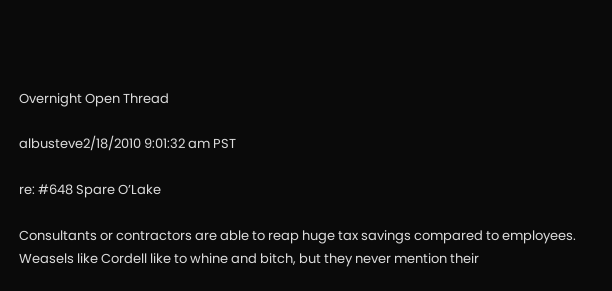Overnight Open Thread

albusteve2/18/2010 9:01:32 am PST

re: #648 Spare O’Lake

Consultants or contractors are able to reap huge tax savings compared to employees. Weasels like Cordell like to whine and bitch, but they never mention their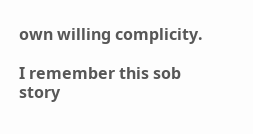own willing complicity.

I remember this sob story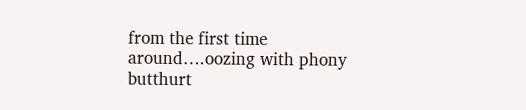from the first time around….oozing with phony butthurt